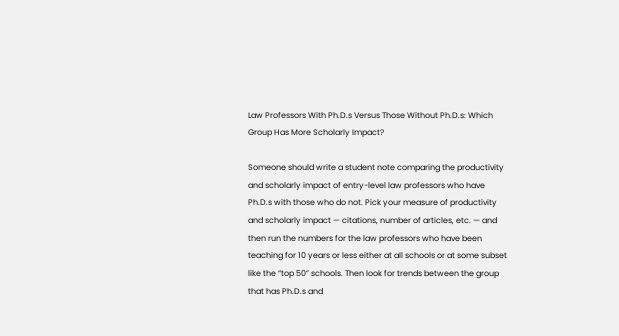Law Professors With Ph.D.s Versus Those Without Ph.D.s: Which Group Has More Scholarly Impact?

Someone should write a student note comparing the productivity and scholarly impact of entry-level law professors who have Ph.D.s with those who do not. Pick your measure of productivity and scholarly impact — citations, number of articles, etc. — and then run the numbers for the law professors who have been teaching for 10 years or less either at all schools or at some subset like the “top 50” schools. Then look for trends between the group that has Ph.D.s and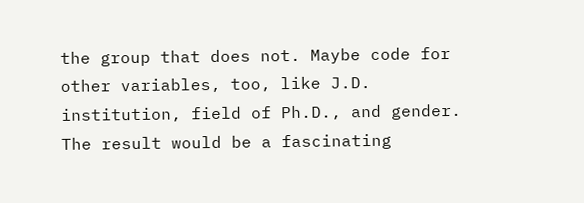the group that does not. Maybe code for other variables, too, like J.D. institution, field of Ph.D., and gender. The result would be a fascinating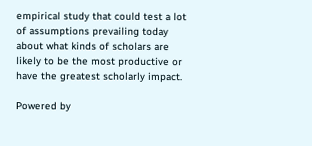empirical study that could test a lot of assumptions prevailing today about what kinds of scholars are likely to be the most productive or have the greatest scholarly impact.

Powered by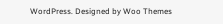WordPress. Designed by Woo Themes